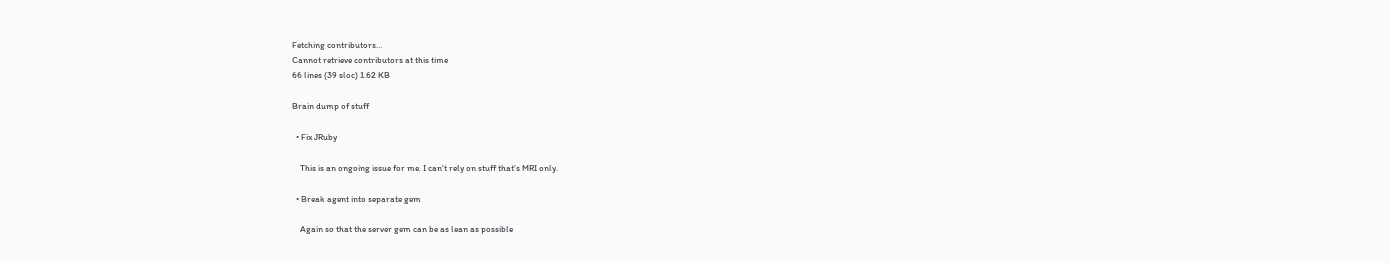Fetching contributors…
Cannot retrieve contributors at this time
66 lines (39 sloc) 1.62 KB

Brain dump of stuff

  • Fix JRuby

    This is an ongoing issue for me. I can't rely on stuff that's MRI only.

  • Break agent into separate gem

    Again so that the server gem can be as lean as possible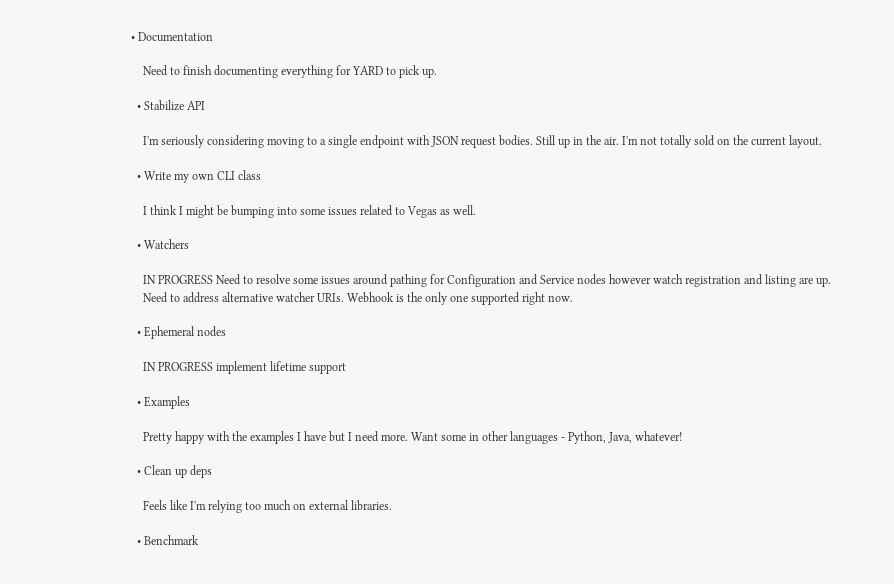• Documentation

    Need to finish documenting everything for YARD to pick up.

  • Stabilize API

    I'm seriously considering moving to a single endpoint with JSON request bodies. Still up in the air. I'm not totally sold on the current layout.

  • Write my own CLI class

    I think I might be bumping into some issues related to Vegas as well.

  • Watchers

    IN PROGRESS Need to resolve some issues around pathing for Configuration and Service nodes however watch registration and listing are up.
    Need to address alternative watcher URIs. Webhook is the only one supported right now.

  • Ephemeral nodes

    IN PROGRESS implement lifetime support

  • Examples

    Pretty happy with the examples I have but I need more. Want some in other languages - Python, Java, whatever!

  • Clean up deps

    Feels like I'm relying too much on external libraries.

  • Benchmark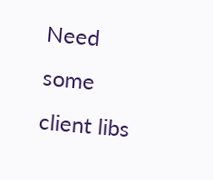Need some client libs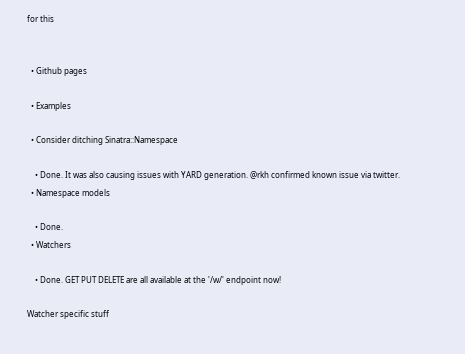for this


  • Github pages

  • Examples

  • Consider ditching Sinatra::Namespace

    • Done. It was also causing issues with YARD generation. @rkh confirmed known issue via twitter.
  • Namespace models

    • Done.
  • Watchers

    • Done. GET PUT DELETE are all available at the '/w/' endpoint now!

Watcher specific stuff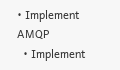• Implement AMQP
  • Implement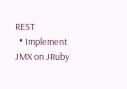REST
  • Implement JMX on JRuby